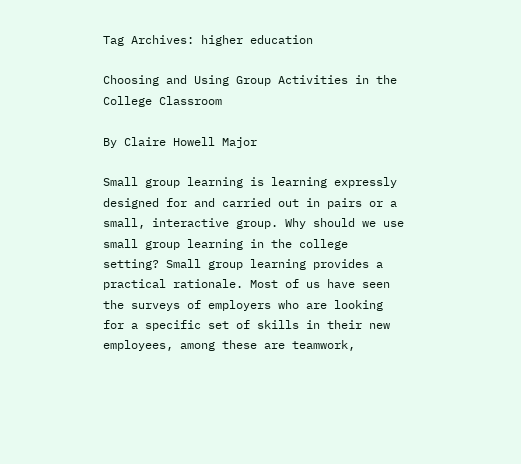Tag Archives: higher education

Choosing and Using Group Activities in the College Classroom

By Claire Howell Major

Small group learning is learning expressly designed for and carried out in pairs or a small, interactive group. Why should we use small group learning in the college setting? Small group learning provides a practical rationale. Most of us have seen the surveys of employers who are looking for a specific set of skills in their new employees, among these are teamwork,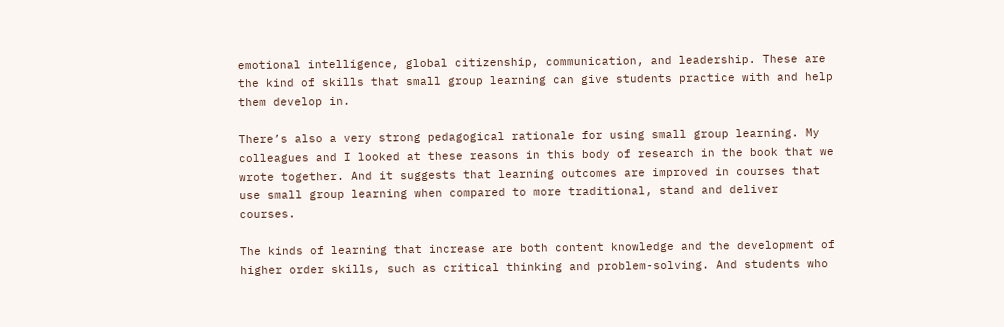emotional intelligence, global citizenship, communication, and leadership. These are the kind of skills that small group learning can give students practice with and help them develop in.

There’s also a very strong pedagogical rationale for using small group learning. My colleagues and I looked at these reasons in this body of research in the book that we wrote together. And it suggests that learning outcomes are improved in courses that use small group learning when compared to more traditional, stand and deliver courses.

The kinds of learning that increase are both content knowledge and the development of higher order skills, such as critical thinking and problem-solving. And students who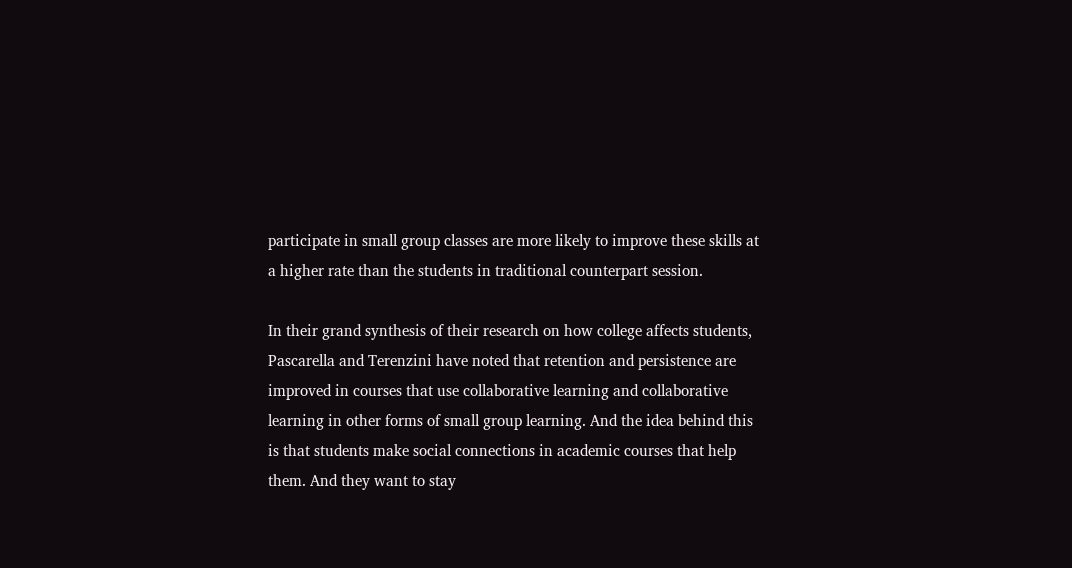participate in small group classes are more likely to improve these skills at a higher rate than the students in traditional counterpart session.

In their grand synthesis of their research on how college affects students, Pascarella and Terenzini have noted that retention and persistence are improved in courses that use collaborative learning and collaborative learning in other forms of small group learning. And the idea behind this is that students make social connections in academic courses that help them. And they want to stay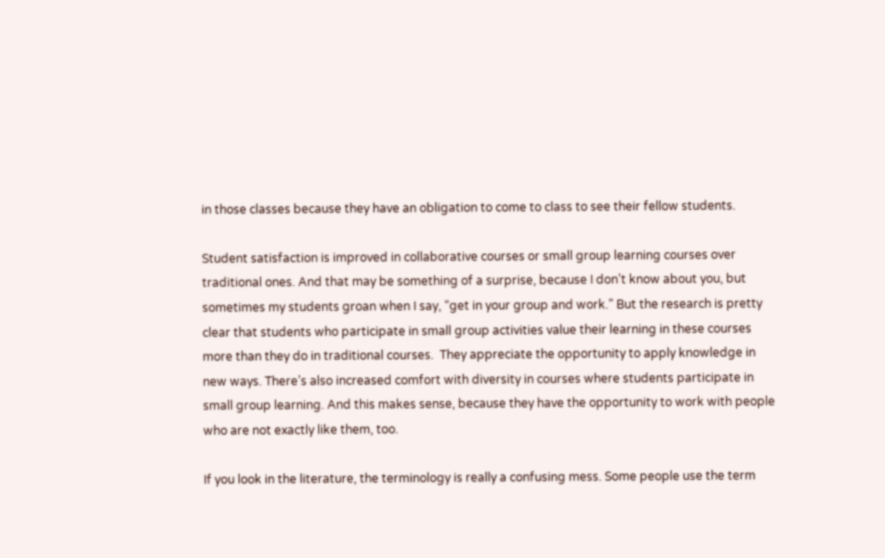in those classes because they have an obligation to come to class to see their fellow students.

Student satisfaction is improved in collaborative courses or small group learning courses over traditional ones. And that may be something of a surprise, because I don’t know about you, but sometimes my students groan when I say, “get in your group and work.” But the research is pretty clear that students who participate in small group activities value their learning in these courses more than they do in traditional courses.  They appreciate the opportunity to apply knowledge in new ways. There’s also increased comfort with diversity in courses where students participate in small group learning. And this makes sense, because they have the opportunity to work with people who are not exactly like them, too.

If you look in the literature, the terminology is really a confusing mess. Some people use the term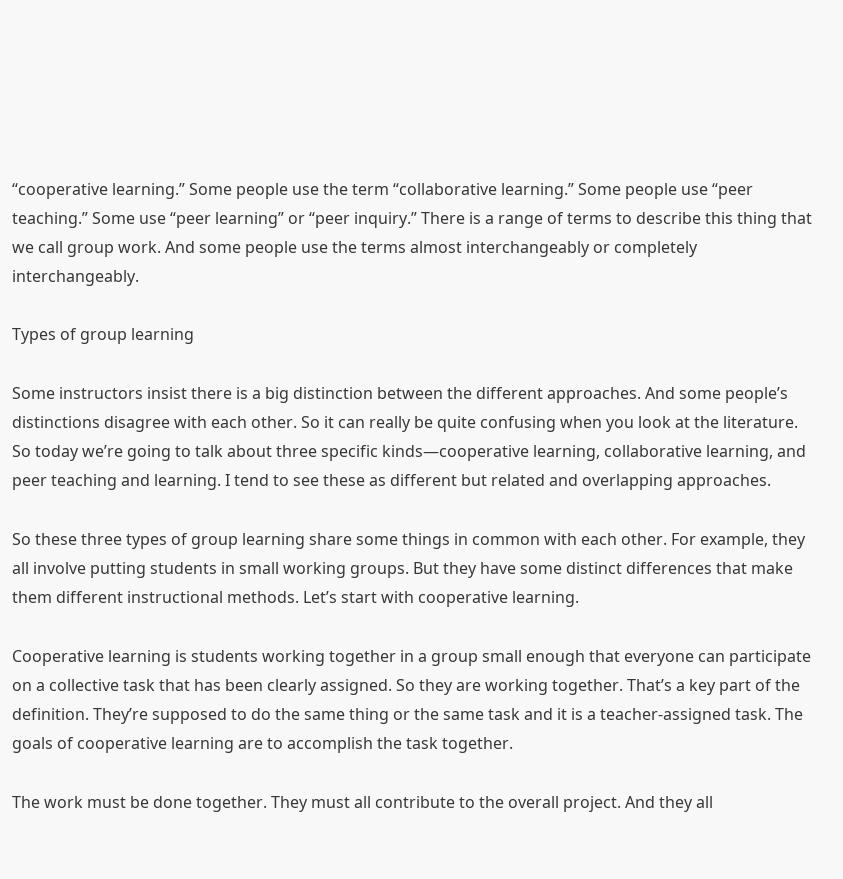“cooperative learning.” Some people use the term “collaborative learning.” Some people use “peer teaching.” Some use “peer learning” or “peer inquiry.” There is a range of terms to describe this thing that we call group work. And some people use the terms almost interchangeably or completely interchangeably.

Types of group learning

Some instructors insist there is a big distinction between the different approaches. And some people’s distinctions disagree with each other. So it can really be quite confusing when you look at the literature. So today we’re going to talk about three specific kinds—cooperative learning, collaborative learning, and peer teaching and learning. I tend to see these as different but related and overlapping approaches.

So these three types of group learning share some things in common with each other. For example, they all involve putting students in small working groups. But they have some distinct differences that make them different instructional methods. Let’s start with cooperative learning.

Cooperative learning is students working together in a group small enough that everyone can participate on a collective task that has been clearly assigned. So they are working together. That’s a key part of the definition. They’re supposed to do the same thing or the same task and it is a teacher-assigned task. The goals of cooperative learning are to accomplish the task together.

The work must be done together. They must all contribute to the overall project. And they all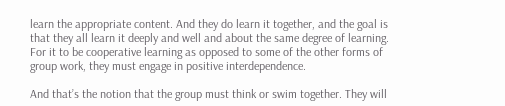learn the appropriate content. And they do learn it together, and the goal is that they all learn it deeply and well and about the same degree of learning. For it to be cooperative learning as opposed to some of the other forms of group work, they must engage in positive interdependence.

And that’s the notion that the group must think or swim together. They will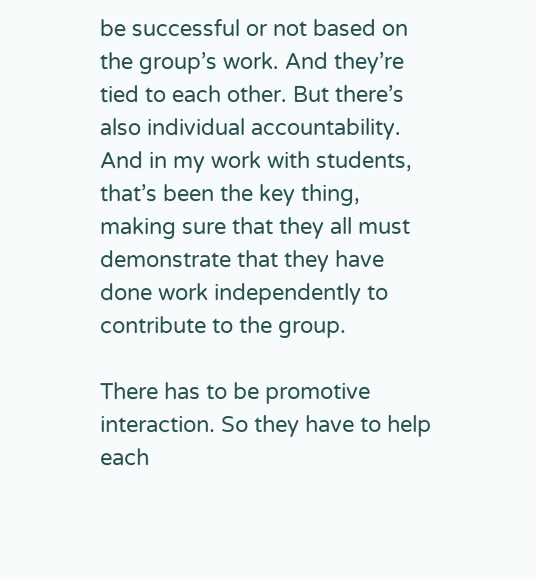be successful or not based on the group’s work. And they’re tied to each other. But there’s also individual accountability. And in my work with students, that’s been the key thing, making sure that they all must demonstrate that they have done work independently to contribute to the group.

There has to be promotive interaction. So they have to help each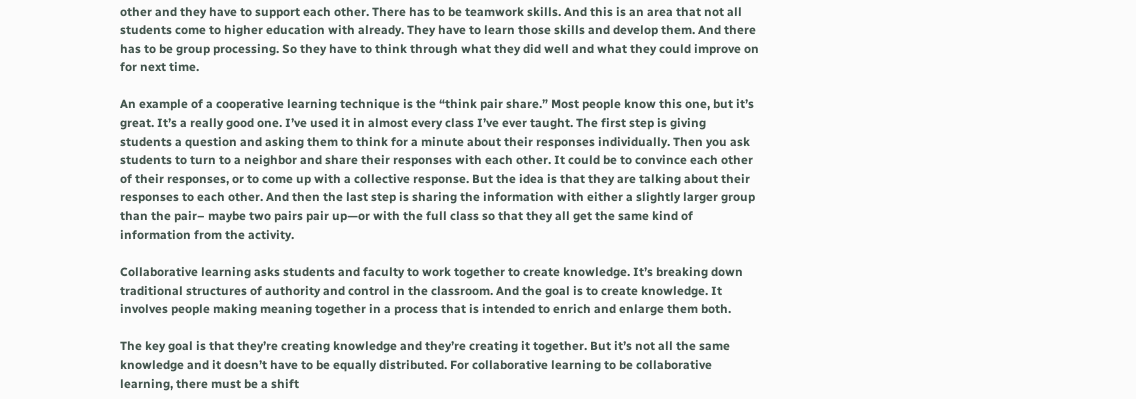other and they have to support each other. There has to be teamwork skills. And this is an area that not all students come to higher education with already. They have to learn those skills and develop them. And there has to be group processing. So they have to think through what they did well and what they could improve on for next time.

An example of a cooperative learning technique is the “think pair share.” Most people know this one, but it’s great. It’s a really good one. I’ve used it in almost every class I’ve ever taught. The first step is giving students a question and asking them to think for a minute about their responses individually. Then you ask students to turn to a neighbor and share their responses with each other. It could be to convince each other of their responses, or to come up with a collective response. But the idea is that they are talking about their responses to each other. And then the last step is sharing the information with either a slightly larger group than the pair– maybe two pairs pair up—or with the full class so that they all get the same kind of information from the activity.

Collaborative learning asks students and faculty to work together to create knowledge. It’s breaking down traditional structures of authority and control in the classroom. And the goal is to create knowledge. It involves people making meaning together in a process that is intended to enrich and enlarge them both.

The key goal is that they’re creating knowledge and they’re creating it together. But it’s not all the same knowledge and it doesn’t have to be equally distributed. For collaborative learning to be collaborative learning, there must be a shift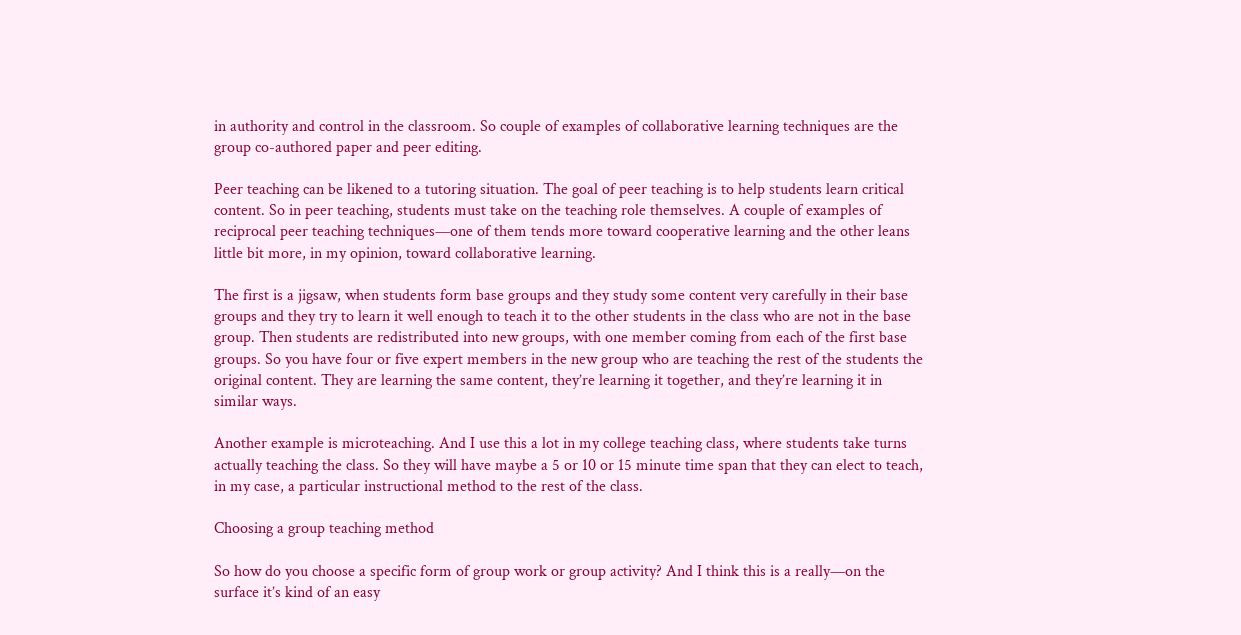in authority and control in the classroom. So couple of examples of collaborative learning techniques are the group co-authored paper and peer editing.

Peer teaching can be likened to a tutoring situation. The goal of peer teaching is to help students learn critical content. So in peer teaching, students must take on the teaching role themselves. A couple of examples of reciprocal peer teaching techniques—one of them tends more toward cooperative learning and the other leans little bit more, in my opinion, toward collaborative learning.

The first is a jigsaw, when students form base groups and they study some content very carefully in their base groups and they try to learn it well enough to teach it to the other students in the class who are not in the base group. Then students are redistributed into new groups, with one member coming from each of the first base groups. So you have four or five expert members in the new group who are teaching the rest of the students the original content. They are learning the same content, they’re learning it together, and they’re learning it in similar ways.

Another example is microteaching. And I use this a lot in my college teaching class, where students take turns actually teaching the class. So they will have maybe a 5 or 10 or 15 minute time span that they can elect to teach, in my case, a particular instructional method to the rest of the class.

Choosing a group teaching method

So how do you choose a specific form of group work or group activity? And I think this is a really—on the surface it’s kind of an easy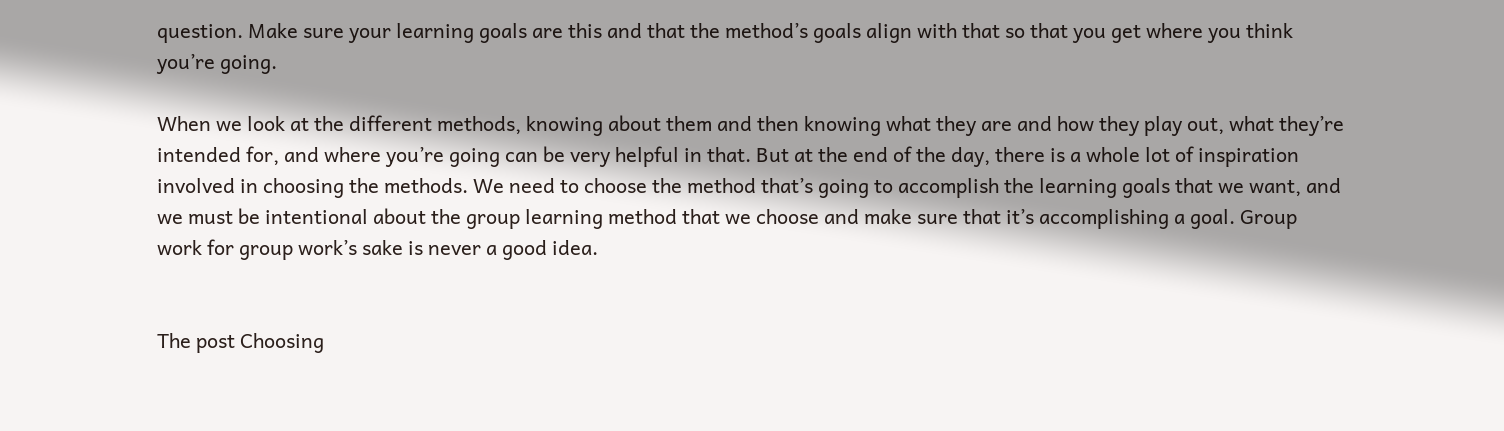question. Make sure your learning goals are this and that the method’s goals align with that so that you get where you think you’re going.

When we look at the different methods, knowing about them and then knowing what they are and how they play out, what they’re intended for, and where you’re going can be very helpful in that. But at the end of the day, there is a whole lot of inspiration involved in choosing the methods. We need to choose the method that’s going to accomplish the learning goals that we want, and we must be intentional about the group learning method that we choose and make sure that it’s accomplishing a goal. Group work for group work’s sake is never a good idea.


The post Choosing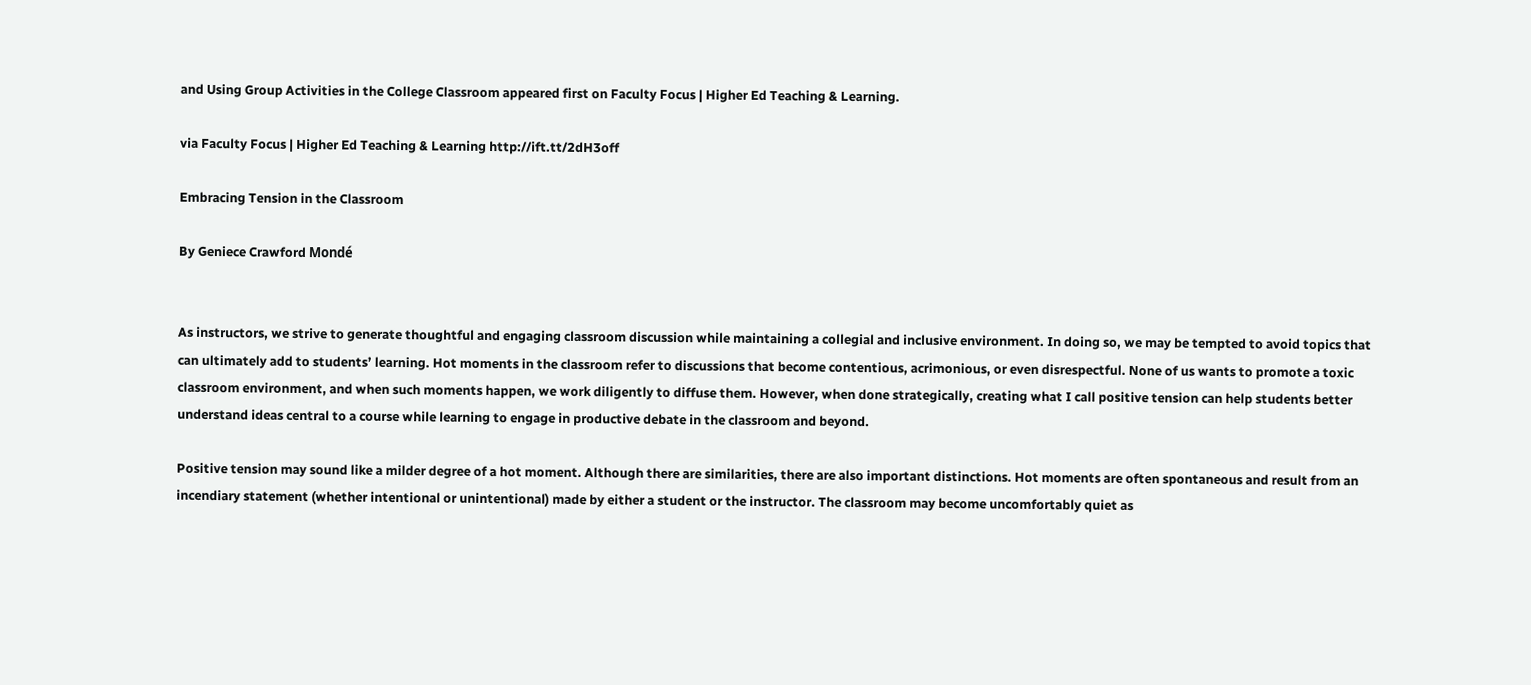and Using Group Activities in the College Classroom appeared first on Faculty Focus | Higher Ed Teaching & Learning.

via Faculty Focus | Higher Ed Teaching & Learning http://ift.tt/2dH3off

Embracing Tension in the Classroom

By Geniece Crawford Mondé


As instructors, we strive to generate thoughtful and engaging classroom discussion while maintaining a collegial and inclusive environment. In doing so, we may be tempted to avoid topics that can ultimately add to students’ learning. Hot moments in the classroom refer to discussions that become contentious, acrimonious, or even disrespectful. None of us wants to promote a toxic classroom environment, and when such moments happen, we work diligently to diffuse them. However, when done strategically, creating what I call positive tension can help students better understand ideas central to a course while learning to engage in productive debate in the classroom and beyond.

Positive tension may sound like a milder degree of a hot moment. Although there are similarities, there are also important distinctions. Hot moments are often spontaneous and result from an incendiary statement (whether intentional or unintentional) made by either a student or the instructor. The classroom may become uncomfortably quiet as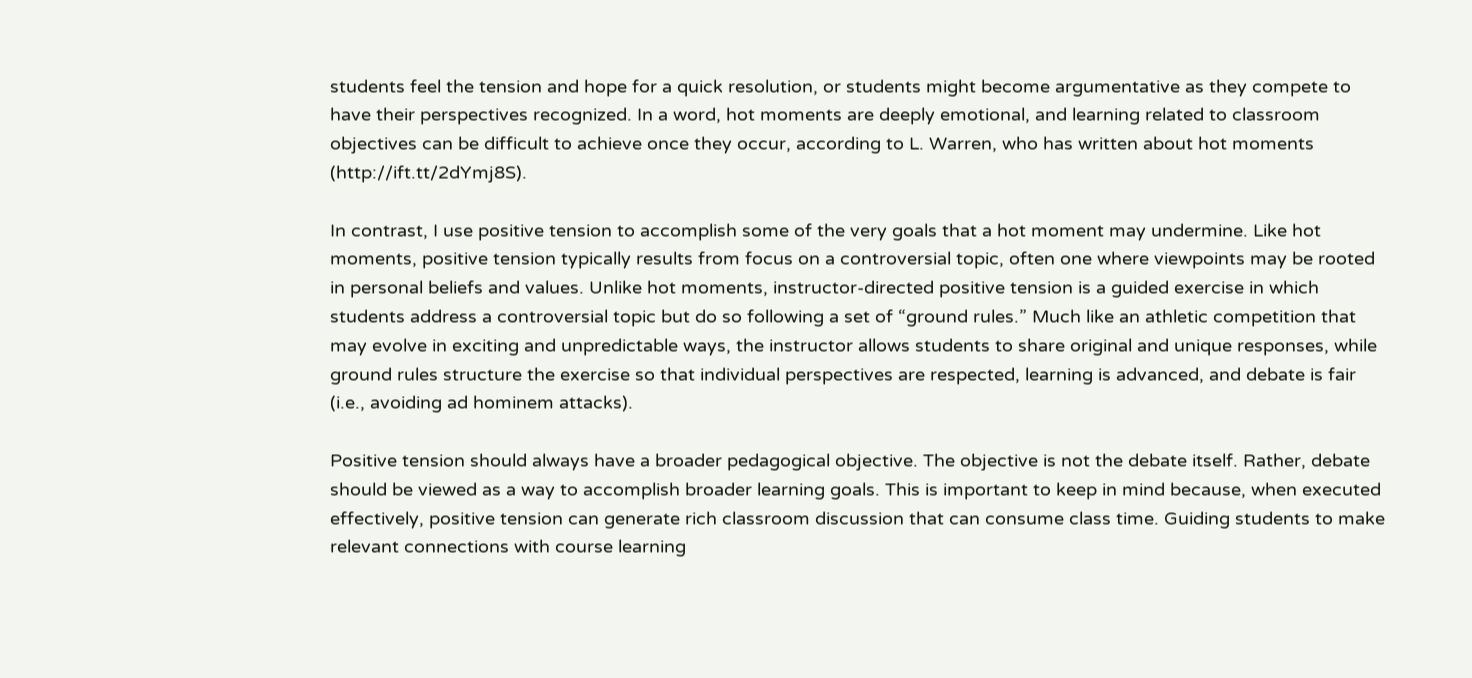students feel the tension and hope for a quick resolution, or students might become argumentative as they compete to have their perspectives recognized. In a word, hot moments are deeply emotional, and learning related to classroom objectives can be difficult to achieve once they occur, according to L. Warren, who has written about hot moments (http://ift.tt/2dYmj8S).

In contrast, I use positive tension to accomplish some of the very goals that a hot moment may undermine. Like hot moments, positive tension typically results from focus on a controversial topic, often one where viewpoints may be rooted in personal beliefs and values. Unlike hot moments, instructor-directed positive tension is a guided exercise in which students address a controversial topic but do so following a set of “ground rules.” Much like an athletic competition that may evolve in exciting and unpredictable ways, the instructor allows students to share original and unique responses, while ground rules structure the exercise so that individual perspectives are respected, learning is advanced, and debate is fair (i.e., avoiding ad hominem attacks).

Positive tension should always have a broader pedagogical objective. The objective is not the debate itself. Rather, debate should be viewed as a way to accomplish broader learning goals. This is important to keep in mind because, when executed effectively, positive tension can generate rich classroom discussion that can consume class time. Guiding students to make relevant connections with course learning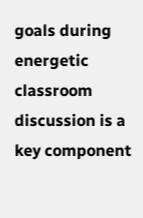goals during energetic classroom discussion is a key component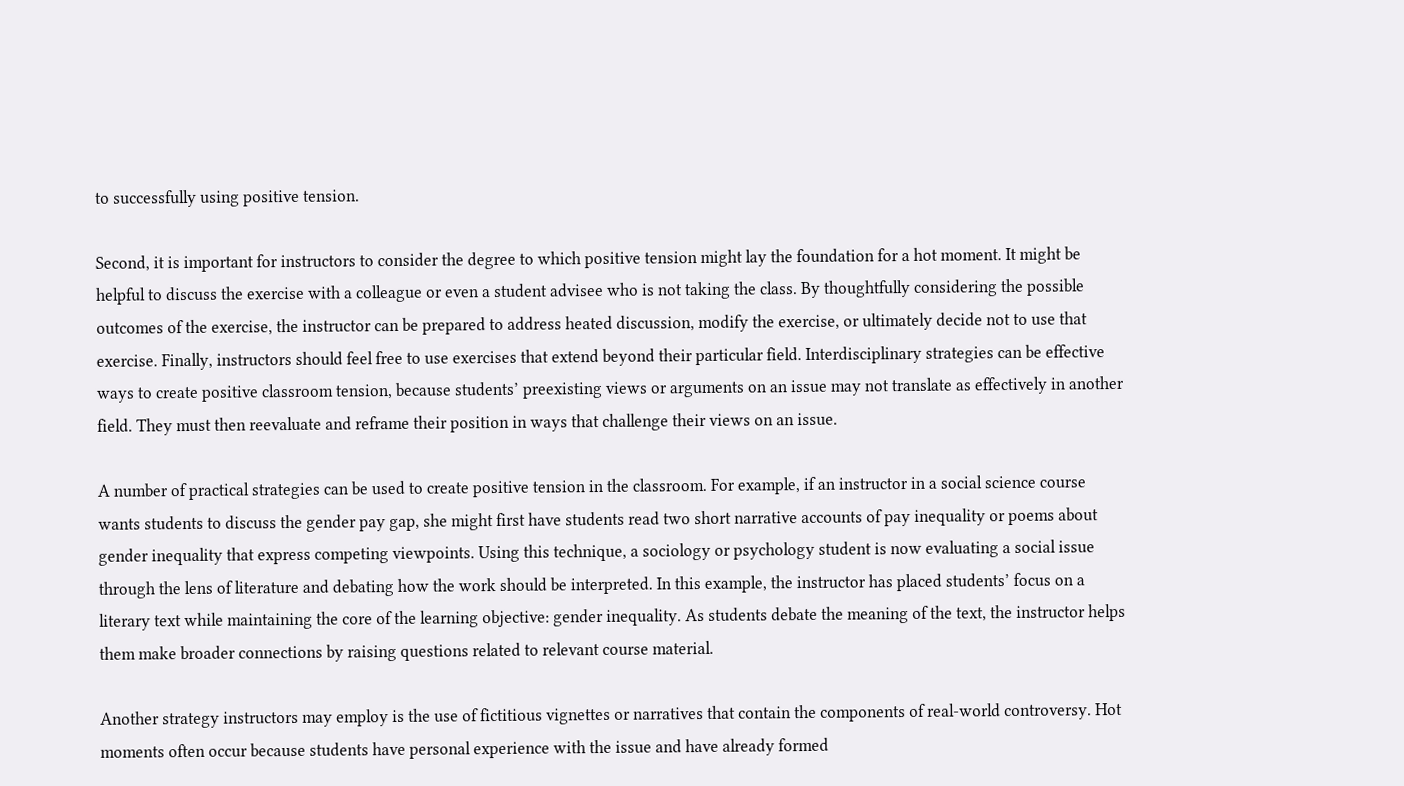to successfully using positive tension.

Second, it is important for instructors to consider the degree to which positive tension might lay the foundation for a hot moment. It might be helpful to discuss the exercise with a colleague or even a student advisee who is not taking the class. By thoughtfully considering the possible outcomes of the exercise, the instructor can be prepared to address heated discussion, modify the exercise, or ultimately decide not to use that exercise. Finally, instructors should feel free to use exercises that extend beyond their particular field. Interdisciplinary strategies can be effective ways to create positive classroom tension, because students’ preexisting views or arguments on an issue may not translate as effectively in another field. They must then reevaluate and reframe their position in ways that challenge their views on an issue.

A number of practical strategies can be used to create positive tension in the classroom. For example, if an instructor in a social science course wants students to discuss the gender pay gap, she might first have students read two short narrative accounts of pay inequality or poems about gender inequality that express competing viewpoints. Using this technique, a sociology or psychology student is now evaluating a social issue through the lens of literature and debating how the work should be interpreted. In this example, the instructor has placed students’ focus on a literary text while maintaining the core of the learning objective: gender inequality. As students debate the meaning of the text, the instructor helps them make broader connections by raising questions related to relevant course material.

Another strategy instructors may employ is the use of fictitious vignettes or narratives that contain the components of real-world controversy. Hot moments often occur because students have personal experience with the issue and have already formed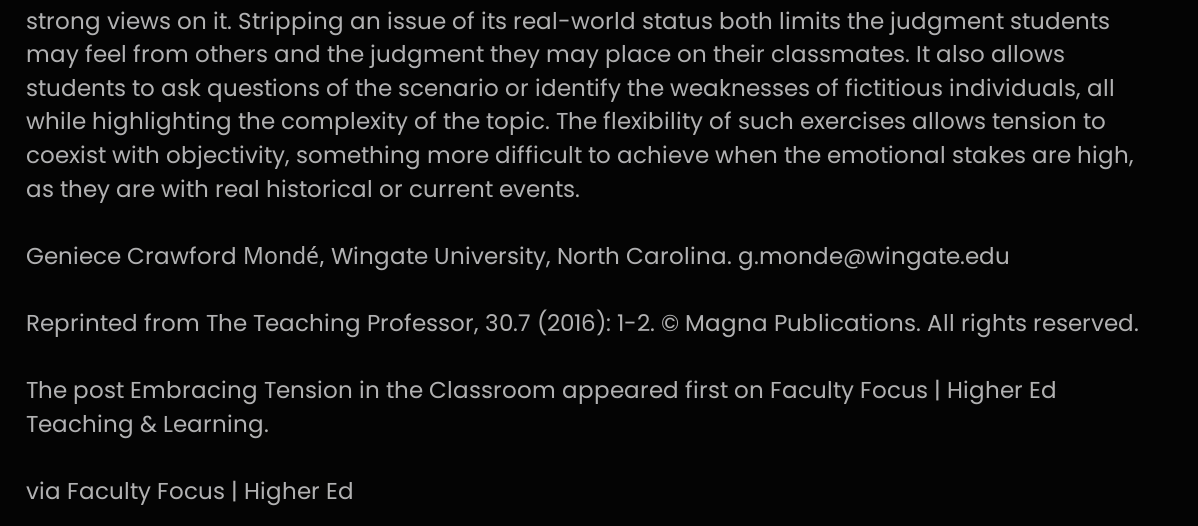strong views on it. Stripping an issue of its real-world status both limits the judgment students may feel from others and the judgment they may place on their classmates. It also allows students to ask questions of the scenario or identify the weaknesses of fictitious individuals, all while highlighting the complexity of the topic. The flexibility of such exercises allows tension to coexist with objectivity, something more difficult to achieve when the emotional stakes are high, as they are with real historical or current events.

Geniece Crawford Mondé, Wingate University, North Carolina. g.monde@wingate.edu

Reprinted from The Teaching Professor, 30.7 (2016): 1-2. © Magna Publications. All rights reserved.

The post Embracing Tension in the Classroom appeared first on Faculty Focus | Higher Ed Teaching & Learning.

via Faculty Focus | Higher Ed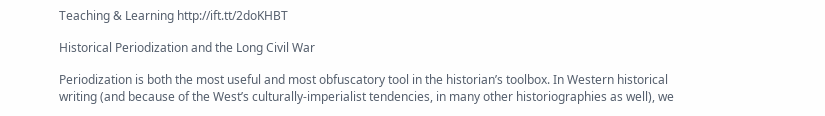Teaching & Learning http://ift.tt/2doKHBT

Historical Periodization and the Long Civil War

Periodization is both the most useful and most obfuscatory tool in the historian’s toolbox. In Western historical writing (and because of the West’s culturally-imperialist tendencies, in many other historiographies as well), we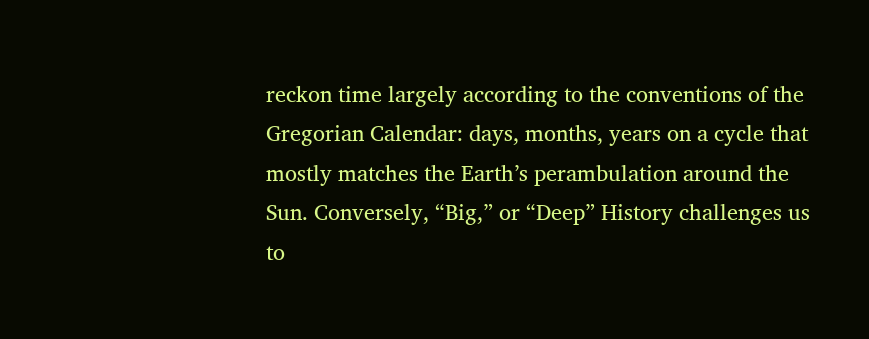reckon time largely according to the conventions of the Gregorian Calendar: days, months, years on a cycle that mostly matches the Earth’s perambulation around the Sun. Conversely, “Big,” or “Deep” History challenges us to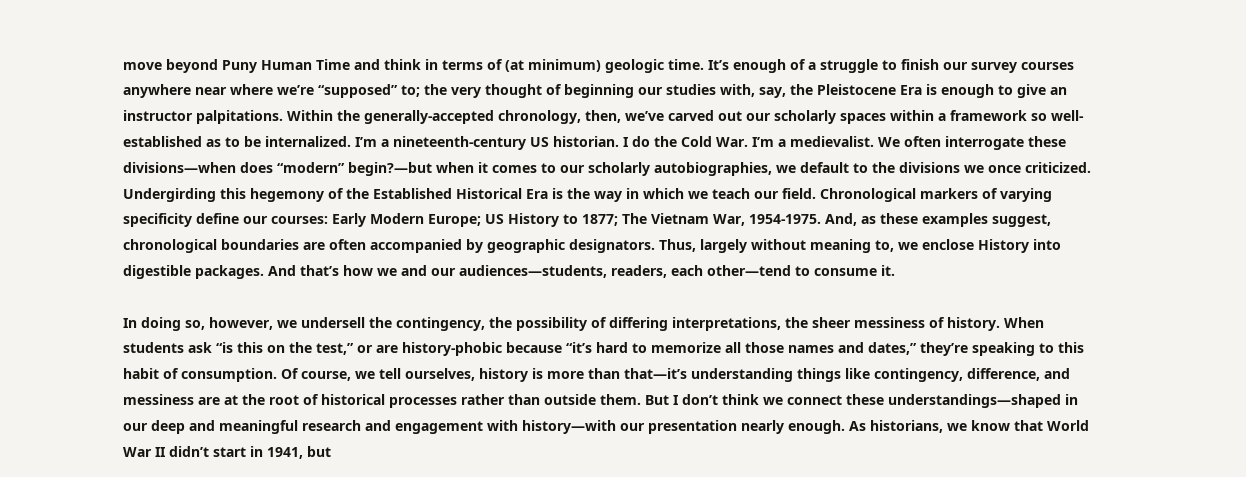move beyond Puny Human Time and think in terms of (at minimum) geologic time. It’s enough of a struggle to finish our survey courses anywhere near where we’re “supposed” to; the very thought of beginning our studies with, say, the Pleistocene Era is enough to give an instructor palpitations. Within the generally-accepted chronology, then, we’ve carved out our scholarly spaces within a framework so well-established as to be internalized. I’m a nineteenth-century US historian. I do the Cold War. I’m a medievalist. We often interrogate these divisions—when does “modern” begin?—but when it comes to our scholarly autobiographies, we default to the divisions we once criticized. Undergirding this hegemony of the Established Historical Era is the way in which we teach our field. Chronological markers of varying specificity define our courses: Early Modern Europe; US History to 1877; The Vietnam War, 1954-1975. And, as these examples suggest, chronological boundaries are often accompanied by geographic designators. Thus, largely without meaning to, we enclose History into digestible packages. And that’s how we and our audiences—students, readers, each other—tend to consume it.

In doing so, however, we undersell the contingency, the possibility of differing interpretations, the sheer messiness of history. When students ask “is this on the test,” or are history-phobic because “it’s hard to memorize all those names and dates,” they’re speaking to this habit of consumption. Of course, we tell ourselves, history is more than that—it’s understanding things like contingency, difference, and messiness are at the root of historical processes rather than outside them. But I don’t think we connect these understandings—shaped in our deep and meaningful research and engagement with history—with our presentation nearly enough. As historians, we know that World War II didn’t start in 1941, but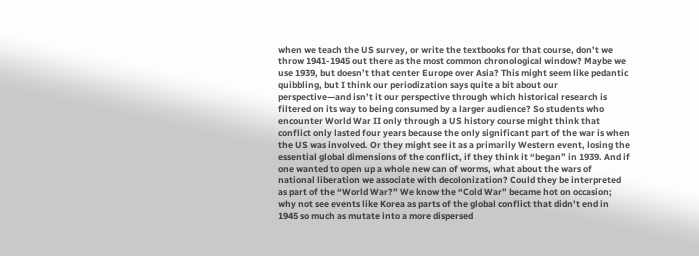when we teach the US survey, or write the textbooks for that course, don’t we throw 1941-1945 out there as the most common chronological window? Maybe we use 1939, but doesn’t that center Europe over Asia? This might seem like pedantic quibbling, but I think our periodization says quite a bit about our perspective—and isn’t it our perspective through which historical research is filtered on its way to being consumed by a larger audience? So students who encounter World War II only through a US history course might think that conflict only lasted four years because the only significant part of the war is when the US was involved. Or they might see it as a primarily Western event, losing the essential global dimensions of the conflict, if they think it “began” in 1939. And if one wanted to open up a whole new can of worms, what about the wars of national liberation we associate with decolonization? Could they be interpreted as part of the “World War?” We know the “Cold War” became hot on occasion; why not see events like Korea as parts of the global conflict that didn’t end in 1945 so much as mutate into a more dispersed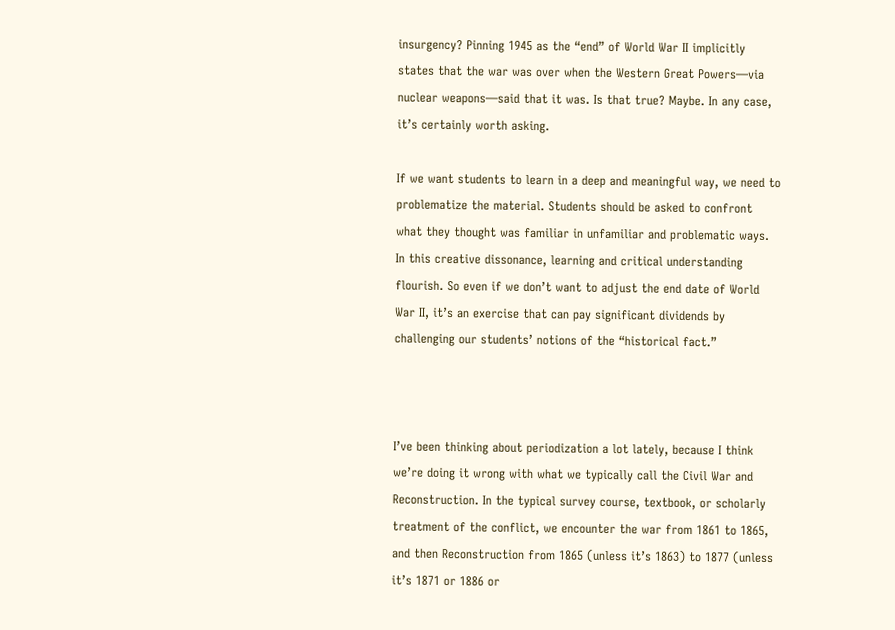insurgency? Pinning 1945 as the “end” of World War II implicitly states that the war was over when the Western Great Powers—via nuclear weapons—said that it was. Is that true? Maybe. In any case, it’s certainly worth asking.

If we want students to learn in a deep and meaningful way, we need to problematize the material. Students should be asked to confront what they thought was familiar in unfamiliar and problematic ways. In this creative dissonance, learning and critical understanding flourish. So even if we don’t want to adjust the end date of World War II, it’s an exercise that can pay significant dividends by challenging our students’ notions of the “historical fact.”



I’ve been thinking about periodization a lot lately, because I think we’re doing it wrong with what we typically call the Civil War and Reconstruction. In the typical survey course, textbook, or scholarly treatment of the conflict, we encounter the war from 1861 to 1865, and then Reconstruction from 1865 (unless it’s 1863) to 1877 (unless it’s 1871 or 1886 or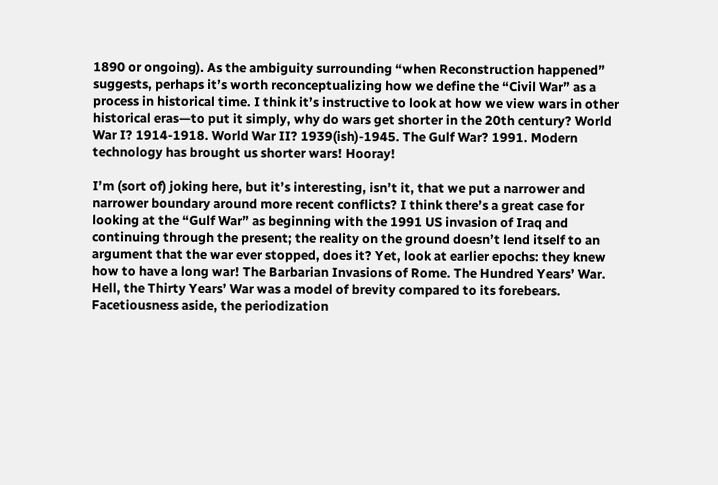1890 or ongoing). As the ambiguity surrounding “when Reconstruction happened” suggests, perhaps it’s worth reconceptualizing how we define the “Civil War” as a process in historical time. I think it’s instructive to look at how we view wars in other historical eras—to put it simply, why do wars get shorter in the 20th century? World War I? 1914-1918. World War II? 1939(ish)-1945. The Gulf War? 1991. Modern technology has brought us shorter wars! Hooray!

I’m (sort of) joking here, but it’s interesting, isn’t it, that we put a narrower and narrower boundary around more recent conflicts? I think there’s a great case for looking at the “Gulf War” as beginning with the 1991 US invasion of Iraq and continuing through the present; the reality on the ground doesn’t lend itself to an argument that the war ever stopped, does it? Yet, look at earlier epochs: they knew how to have a long war! The Barbarian Invasions of Rome. The Hundred Years’ War. Hell, the Thirty Years’ War was a model of brevity compared to its forebears. Facetiousness aside, the periodization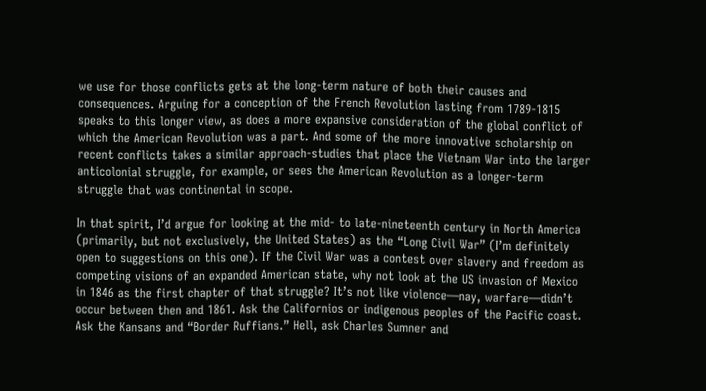we use for those conflicts gets at the long-term nature of both their causes and consequences. Arguing for a conception of the French Revolution lasting from 1789-1815 speaks to this longer view, as does a more expansive consideration of the global conflict of which the American Revolution was a part. And some of the more innovative scholarship on recent conflicts takes a similar approach-studies that place the Vietnam War into the larger anticolonial struggle, for example, or sees the American Revolution as a longer-term struggle that was continental in scope.

In that spirit, I’d argue for looking at the mid- to late-nineteenth century in North America (primarily, but not exclusively, the United States) as the “Long Civil War” (I’m definitely open to suggestions on this one). If the Civil War was a contest over slavery and freedom as competing visions of an expanded American state, why not look at the US invasion of Mexico in 1846 as the first chapter of that struggle? It’s not like violence—nay, warfare—didn’t occur between then and 1861. Ask the Californios or indigenous peoples of the Pacific coast. Ask the Kansans and “Border Ruffians.” Hell, ask Charles Sumner and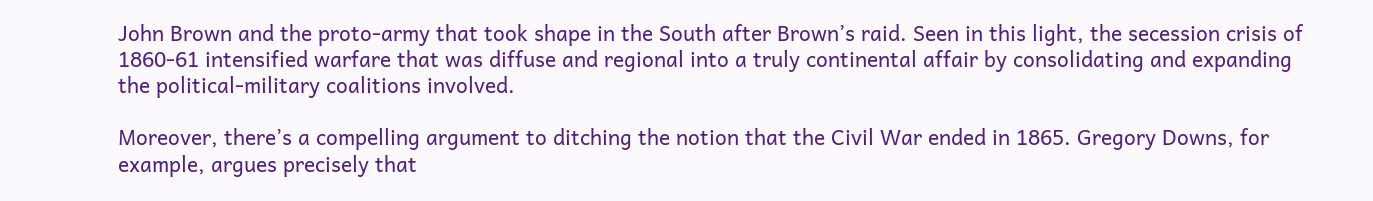John Brown and the proto-army that took shape in the South after Brown’s raid. Seen in this light, the secession crisis of 1860-61 intensified warfare that was diffuse and regional into a truly continental affair by consolidating and expanding the political-military coalitions involved.

Moreover, there’s a compelling argument to ditching the notion that the Civil War ended in 1865. Gregory Downs, for example, argues precisely that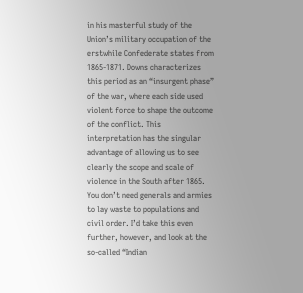in his masterful study of the Union’s military occupation of the erstwhile Confederate states from 1865-1871. Downs characterizes this period as an “insurgent phase” of the war, where each side used violent force to shape the outcome of the conflict. This interpretation has the singular advantage of allowing us to see clearly the scope and scale of violence in the South after 1865. You don’t need generals and armies to lay waste to populations and civil order. I’d take this even further, however, and look at the so-called “Indian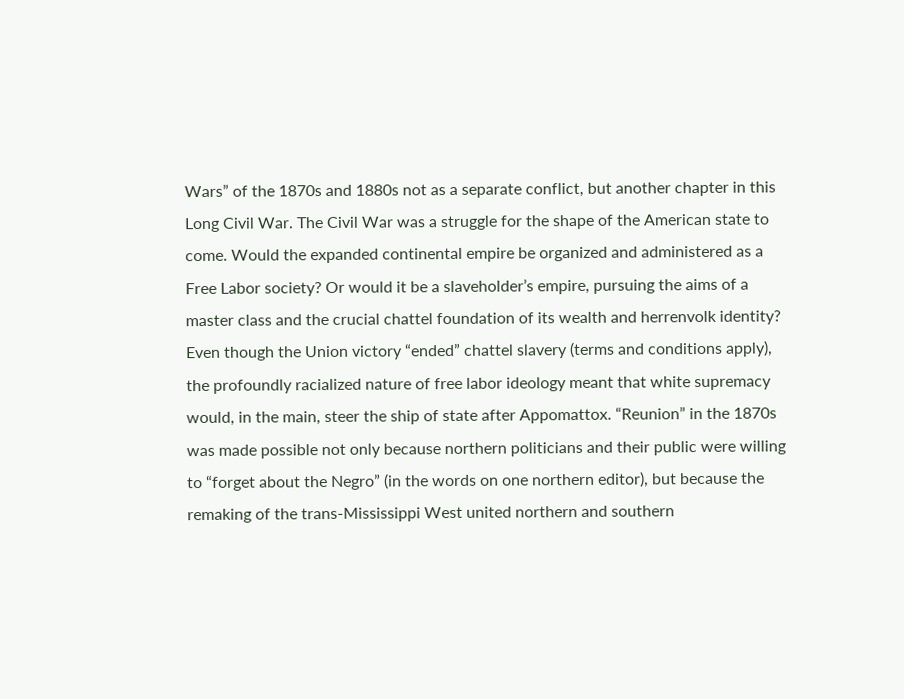Wars” of the 1870s and 1880s not as a separate conflict, but another chapter in this Long Civil War. The Civil War was a struggle for the shape of the American state to come. Would the expanded continental empire be organized and administered as a Free Labor society? Or would it be a slaveholder’s empire, pursuing the aims of a master class and the crucial chattel foundation of its wealth and herrenvolk identity? Even though the Union victory “ended” chattel slavery (terms and conditions apply), the profoundly racialized nature of free labor ideology meant that white supremacy would, in the main, steer the ship of state after Appomattox. “Reunion” in the 1870s was made possible not only because northern politicians and their public were willing to “forget about the Negro” (in the words on one northern editor), but because the remaking of the trans-Mississippi West united northern and southern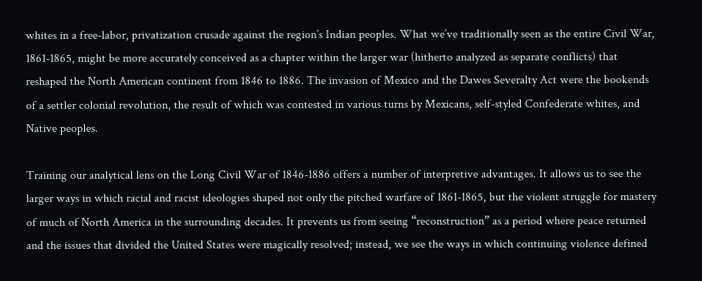whites in a free-labor, privatization crusade against the region’s Indian peoples. What we’ve traditionally seen as the entire Civil War, 1861-1865, might be more accurately conceived as a chapter within the larger war (hitherto analyzed as separate conflicts) that reshaped the North American continent from 1846 to 1886. The invasion of Mexico and the Dawes Severalty Act were the bookends of a settler colonial revolution, the result of which was contested in various turns by Mexicans, self-styled Confederate whites, and Native peoples.

Training our analytical lens on the Long Civil War of 1846-1886 offers a number of interpretive advantages. It allows us to see the larger ways in which racial and racist ideologies shaped not only the pitched warfare of 1861-1865, but the violent struggle for mastery of much of North America in the surrounding decades. It prevents us from seeing “reconstruction” as a period where peace returned and the issues that divided the United States were magically resolved; instead, we see the ways in which continuing violence defined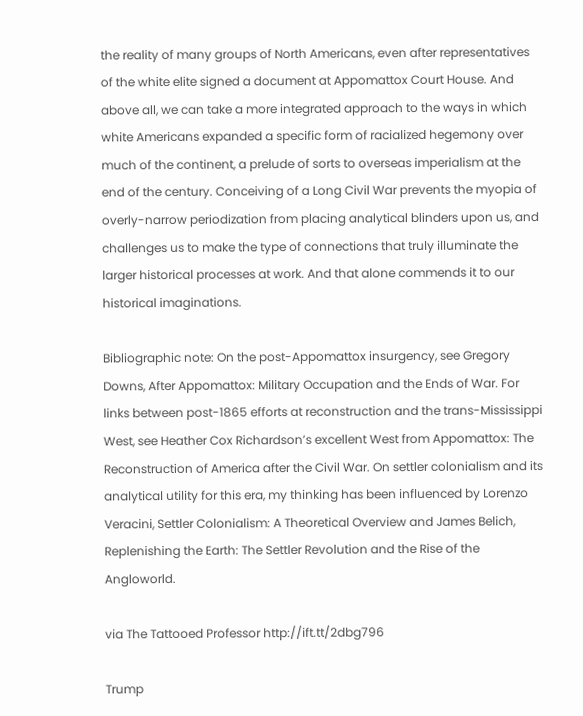the reality of many groups of North Americans, even after representatives of the white elite signed a document at Appomattox Court House. And above all, we can take a more integrated approach to the ways in which white Americans expanded a specific form of racialized hegemony over much of the continent, a prelude of sorts to overseas imperialism at the end of the century. Conceiving of a Long Civil War prevents the myopia of overly-narrow periodization from placing analytical blinders upon us, and challenges us to make the type of connections that truly illuminate the larger historical processes at work. And that alone commends it to our historical imaginations.

Bibliographic note: On the post-Appomattox insurgency, see Gregory Downs, After Appomattox: Military Occupation and the Ends of War. For links between post-1865 efforts at reconstruction and the trans-Mississippi West, see Heather Cox Richardson’s excellent West from Appomattox: The Reconstruction of America after the Civil War. On settler colonialism and its analytical utility for this era, my thinking has been influenced by Lorenzo Veracini, Settler Colonialism: A Theoretical Overview and James Belich, Replenishing the Earth: The Settler Revolution and the Rise of the Angloworld.

via The Tattooed Professor http://ift.tt/2dbg796

Trump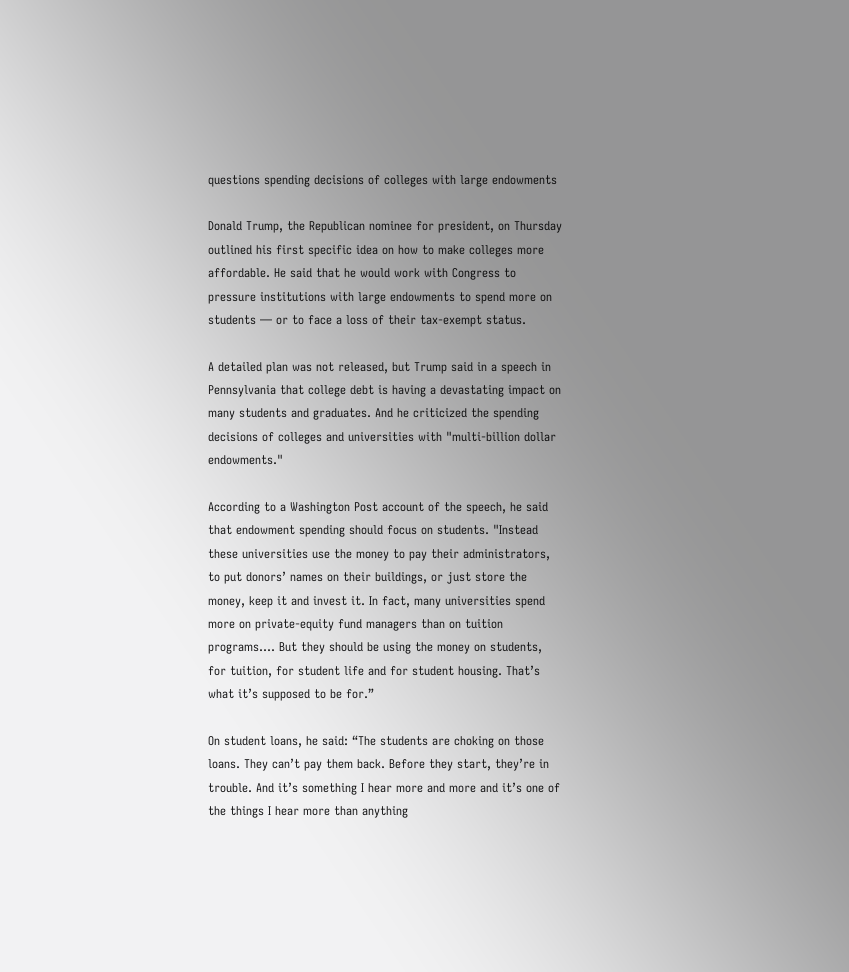questions spending decisions of colleges with large endowments

Donald Trump, the Republican nominee for president, on Thursday outlined his first specific idea on how to make colleges more affordable. He said that he would work with Congress to pressure institutions with large endowments to spend more on students — or to face a loss of their tax-exempt status.

A detailed plan was not released, but Trump said in a speech in Pennsylvania that college debt is having a devastating impact on many students and graduates. And he criticized the spending decisions of colleges and universities with "multi-billion dollar endowments."

According to a Washington Post account of the speech, he said that endowment spending should focus on students. "Instead these universities use the money to pay their administrators, to put donors’ names on their buildings, or just store the money, keep it and invest it. In fact, many universities spend more on private-equity fund managers than on tuition programs…. But they should be using the money on students, for tuition, for student life and for student housing. That’s what it’s supposed to be for.”

On student loans, he said: “The students are choking on those loans. They can’t pay them back. Before they start, they’re in trouble. And it’s something I hear more and more and it’s one of the things I hear more than anything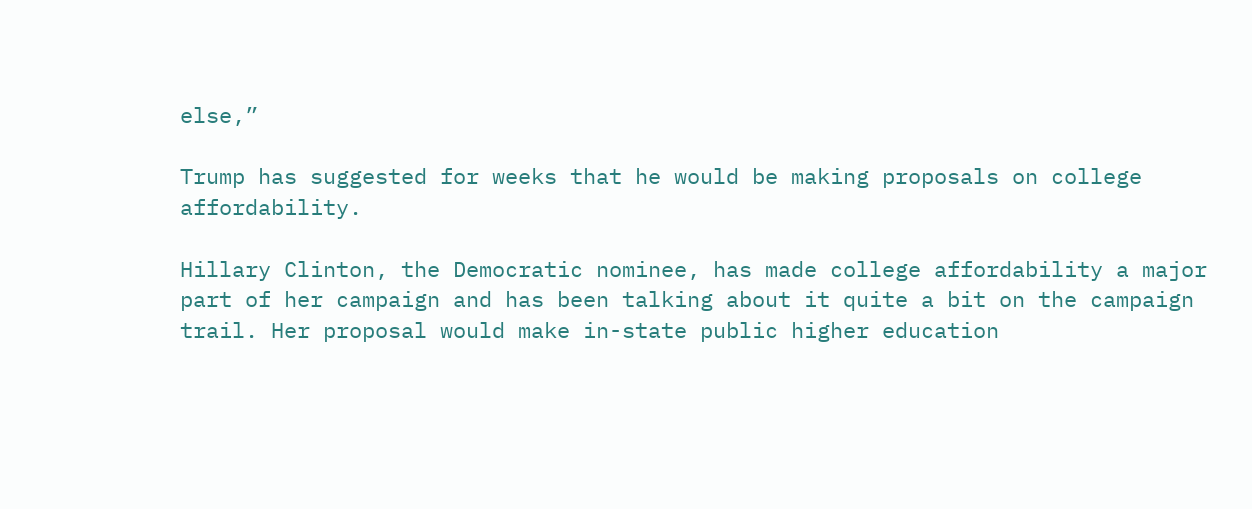else,”

Trump has suggested for weeks that he would be making proposals on college affordability.

Hillary Clinton, the Democratic nominee, has made college affordability a major part of her campaign and has been talking about it quite a bit on the campaign trail. Her proposal would make in-state public higher education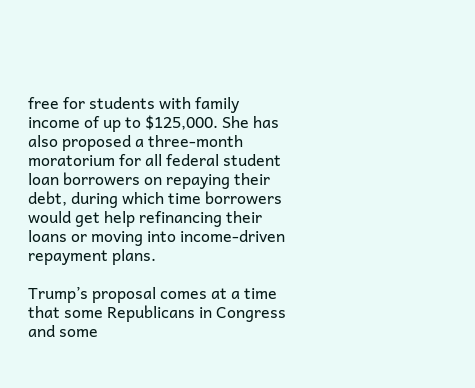free for students with family income of up to $125,000. She has also proposed a three-month moratorium for all federal student loan borrowers on repaying their debt, during which time borrowers would get help refinancing their loans or moving into income-driven repayment plans.

Trump’s proposal comes at a time that some Republicans in Congress and some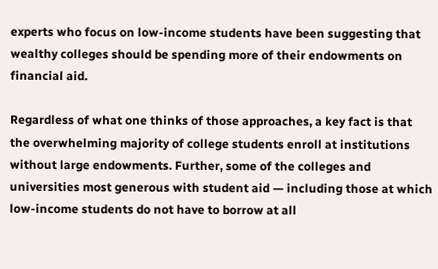experts who focus on low-income students have been suggesting that wealthy colleges should be spending more of their endowments on financial aid.

Regardless of what one thinks of those approaches, a key fact is that the overwhelming majority of college students enroll at institutions without large endowments. Further, some of the colleges and universities most generous with student aid — including those at which low-income students do not have to borrow at all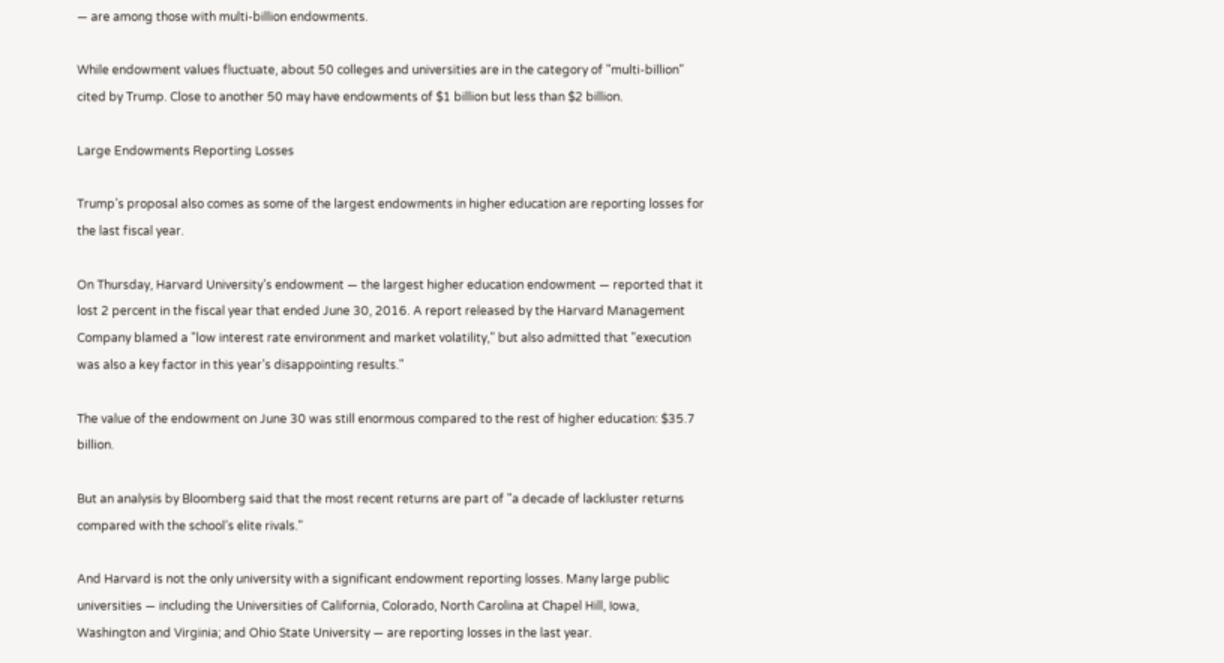— are among those with multi-billion endowments.

While endowment values fluctuate, about 50 colleges and universities are in the category of "multi-billion" cited by Trump. Close to another 50 may have endowments of $1 billion but less than $2 billion.

Large Endowments Reporting Losses

Trump’s proposal also comes as some of the largest endowments in higher education are reporting losses for the last fiscal year.

On Thursday, Harvard University’s endowment — the largest higher education endowment — reported that it lost 2 percent in the fiscal year that ended June 30, 2016. A report released by the Harvard Management Company blamed a "low interest rate environment and market volatility," but also admitted that "execution was also a key factor in this year’s disappointing results."

The value of the endowment on June 30 was still enormous compared to the rest of higher education: $35.7 billion.

But an analysis by Bloomberg said that the most recent returns are part of "a decade of lackluster returns compared with the school’s elite rivals."

And Harvard is not the only university with a significant endowment reporting losses. Many large public universities — including the Universities of California, Colorado, North Carolina at Chapel Hill, Iowa, Washington and Virginia; and Ohio State University — are reporting losses in the last year.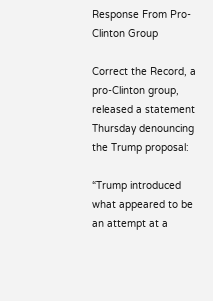Response From Pro-Clinton Group

Correct the Record, a pro-Clinton group, released a statement Thursday denouncing the Trump proposal:

“Trump introduced what appeared to be an attempt at a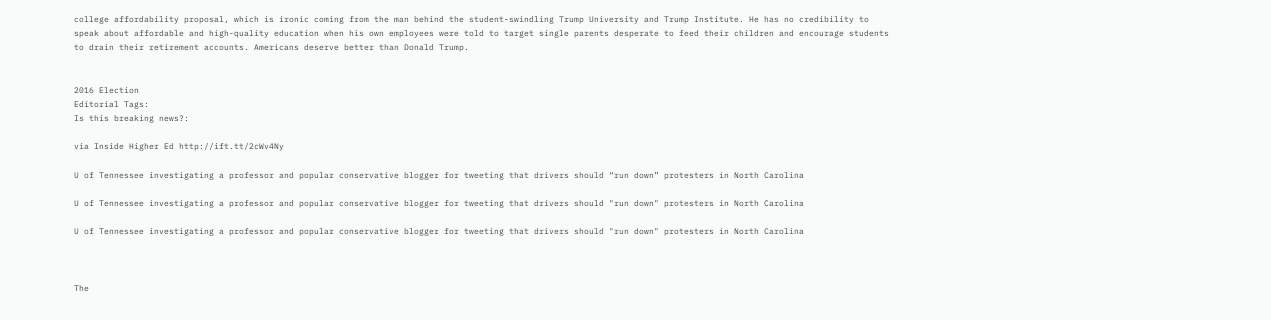college affordability proposal, which is ironic coming from the man behind the student-swindling Trump University and Trump Institute. He has no credibility to speak about affordable and high-quality education when his own employees were told to target single parents desperate to feed their children and encourage students to drain their retirement accounts. Americans deserve better than Donald Trump.


2016 Election
Editorial Tags:
Is this breaking news?:

via Inside Higher Ed http://ift.tt/2cWv4Ny

U of Tennessee investigating a professor and popular conservative blogger for tweeting that drivers should “run down” protesters in North Carolina

U of Tennessee investigating a professor and popular conservative blogger for tweeting that drivers should "run down" protesters in North Carolina

U of Tennessee investigating a professor and popular conservative blogger for tweeting that drivers should "run down" protesters in North Carolina



The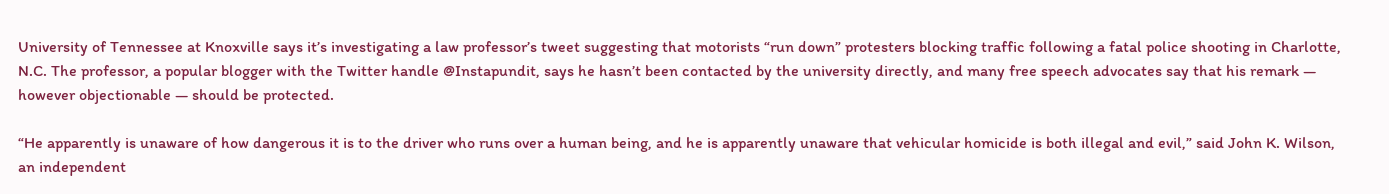University of Tennessee at Knoxville says it’s investigating a law professor’s tweet suggesting that motorists “run down” protesters blocking traffic following a fatal police shooting in Charlotte, N.C. The professor, a popular blogger with the Twitter handle @Instapundit, says he hasn’t been contacted by the university directly, and many free speech advocates say that his remark — however objectionable — should be protected.

“He apparently is unaware of how dangerous it is to the driver who runs over a human being, and he is apparently unaware that vehicular homicide is both illegal and evil,” said John K. Wilson, an independent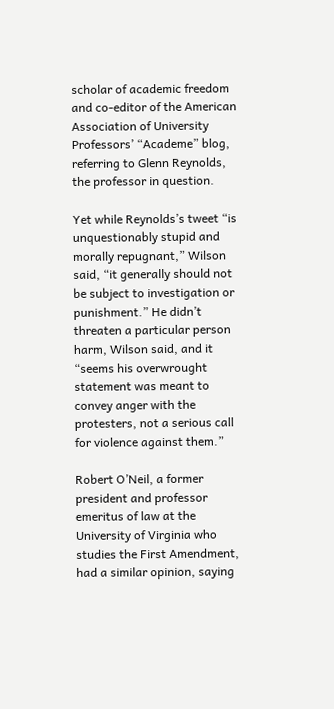scholar of academic freedom and co-editor of the American Association of University Professors’ “Academe” blog, referring to Glenn Reynolds, the professor in question.

Yet while Reynolds’s tweet “is unquestionably stupid and morally repugnant,” Wilson said, “it generally should not be subject to investigation or punishment.” He didn’t threaten a particular person harm, Wilson said, and it “seems his overwrought statement was meant to convey anger with the protesters, not a serious call for violence against them.”

Robert O’Neil, a former president and professor emeritus of law at the University of Virginia who studies the First Amendment, had a similar opinion, saying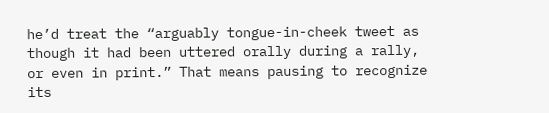he’d treat the “arguably tongue-in-cheek tweet as though it had been uttered orally during a rally, or even in print.” That means pausing to recognize its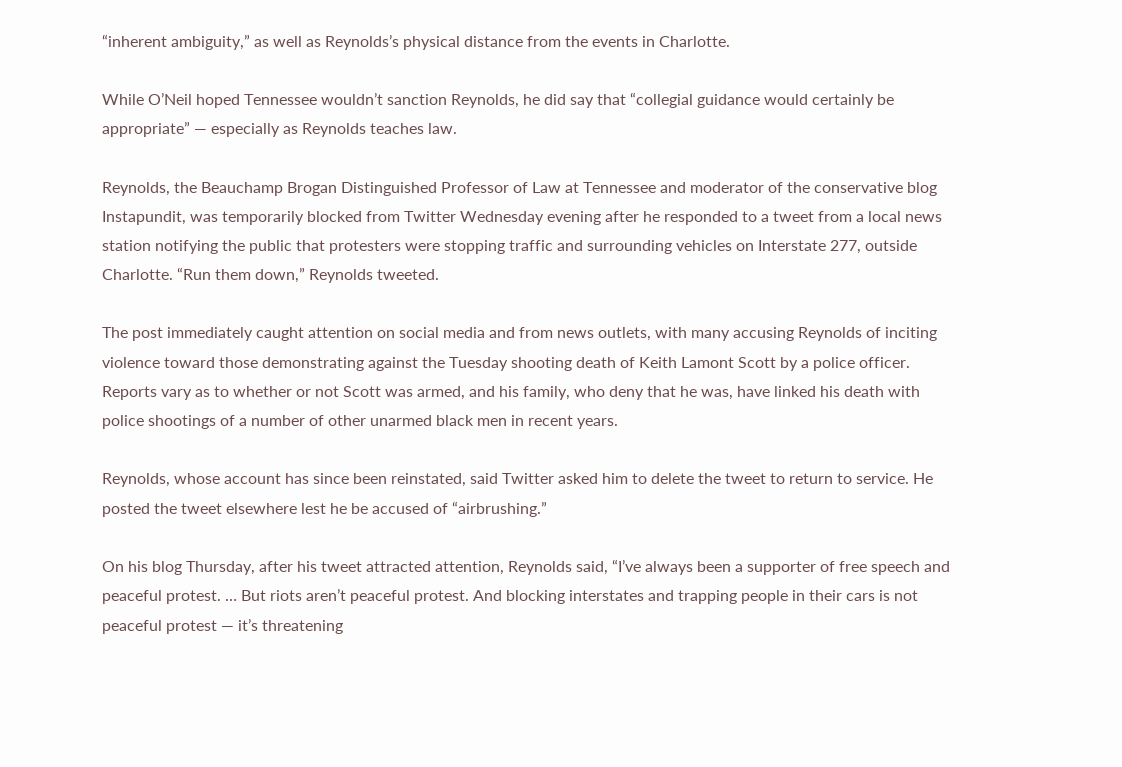“inherent ambiguity,” as well as Reynolds’s physical distance from the events in Charlotte.

While O’Neil hoped Tennessee wouldn’t sanction Reynolds, he did say that “collegial guidance would certainly be appropriate” — especially as Reynolds teaches law.

Reynolds, the Beauchamp Brogan Distinguished Professor of Law at Tennessee and moderator of the conservative blog Instapundit, was temporarily blocked from Twitter Wednesday evening after he responded to a tweet from a local news station notifying the public that protesters were stopping traffic and surrounding vehicles on Interstate 277, outside Charlotte. “Run them down,” Reynolds tweeted.

The post immediately caught attention on social media and from news outlets, with many accusing Reynolds of inciting violence toward those demonstrating against the Tuesday shooting death of Keith Lamont Scott by a police officer. Reports vary as to whether or not Scott was armed, and his family, who deny that he was, have linked his death with police shootings of a number of other unarmed black men in recent years.

Reynolds, whose account has since been reinstated, said Twitter asked him to delete the tweet to return to service. He posted the tweet elsewhere lest he be accused of “airbrushing.”

On his blog Thursday, after his tweet attracted attention, Reynolds said, “I’ve always been a supporter of free speech and peaceful protest. … But riots aren’t peaceful protest. And blocking interstates and trapping people in their cars is not peaceful protest — it’s threatening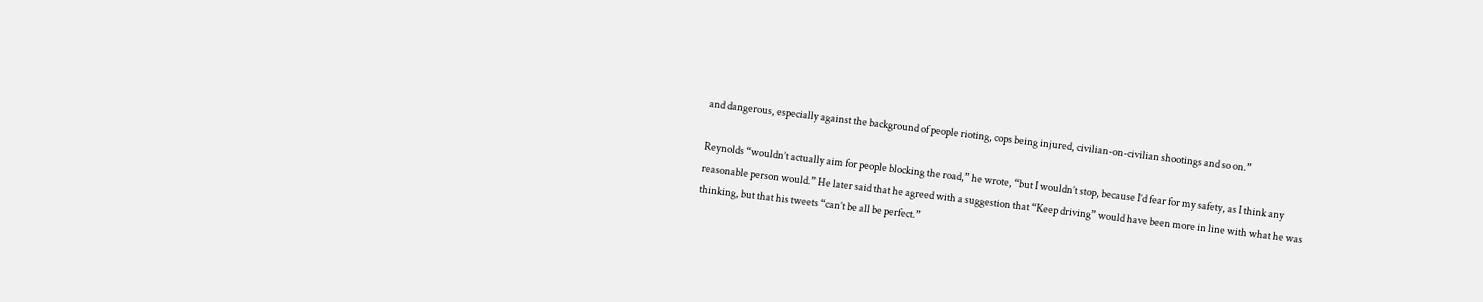and dangerous, especially against the background of people rioting, cops being injured, civilian-on-civilian shootings and so on.”

Reynolds “wouldn’t actually aim for people blocking the road,” he wrote, “but I wouldn’t stop, because I’d fear for my safety, as I think any reasonable person would.” He later said that he agreed with a suggestion that “Keep driving” would have been more in line with what he was thinking, but that his tweets “can’t be all be perfect.”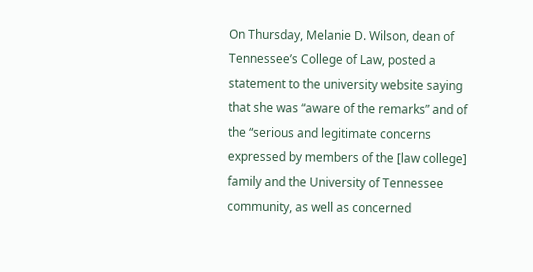On Thursday, Melanie D. Wilson, dean of Tennessee’s College of Law, posted a statement to the university website saying that she was “aware of the remarks” and of the “serious and legitimate concerns expressed by members of the [law college] family and the University of Tennessee community, as well as concerned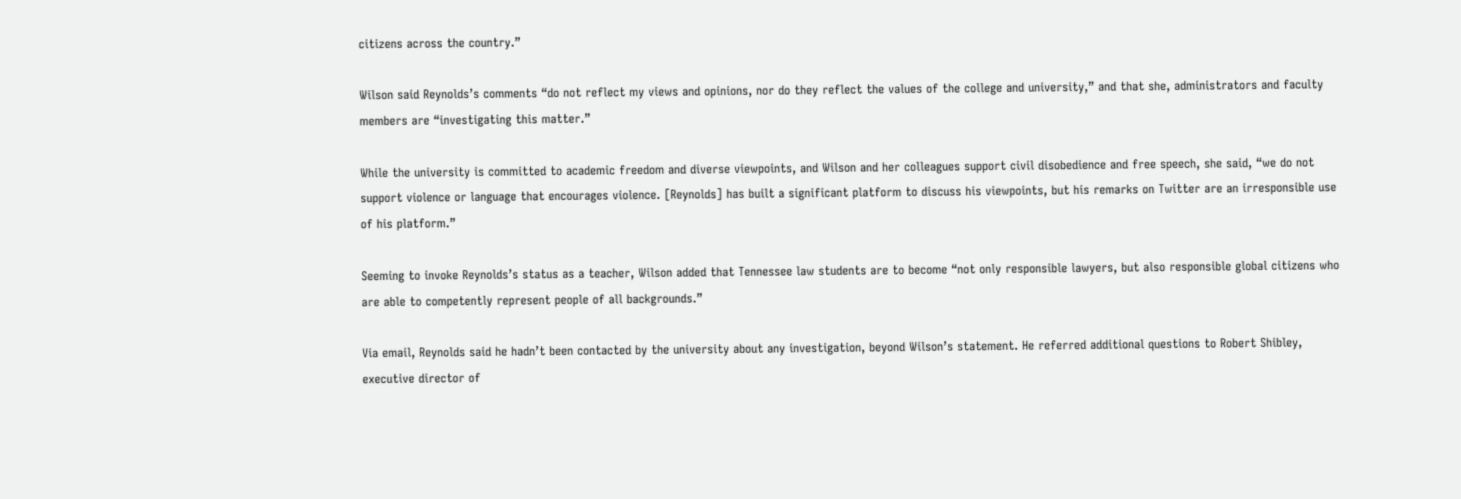citizens across the country.”

Wilson said Reynolds’s comments “do not reflect my views and opinions, nor do they reflect the values of the college and university,” and that she, administrators and faculty members are “investigating this matter.”

While the university is committed to academic freedom and diverse viewpoints, and Wilson and her colleagues support civil disobedience and free speech, she said, “we do not support violence or language that encourages violence. [Reynolds] has built a significant platform to discuss his viewpoints, but his remarks on Twitter are an irresponsible use of his platform.”

Seeming to invoke Reynolds’s status as a teacher, Wilson added that Tennessee law students are to become “not only responsible lawyers, but also responsible global citizens who are able to competently represent people of all backgrounds.”

Via email, Reynolds said he hadn’t been contacted by the university about any investigation, beyond Wilson’s statement. He referred additional questions to Robert Shibley, executive director of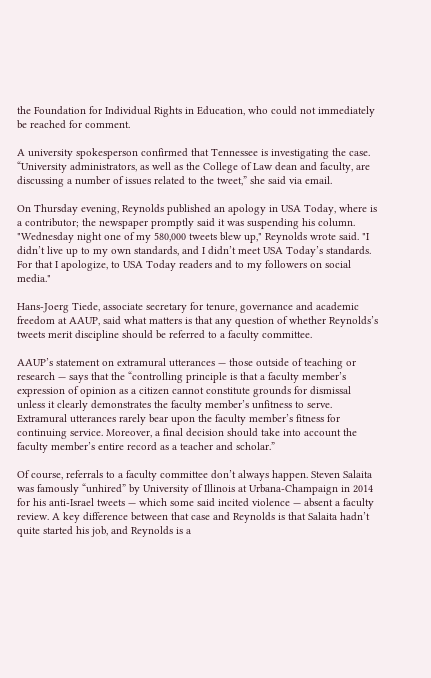the Foundation for Individual Rights in Education, who could not immediately be reached for comment.

A university spokesperson confirmed that Tennessee is investigating the case. “University administrators, as well as the College of Law dean and faculty, are discussing a number of issues related to the tweet,” she said via email.

On Thursday evening, Reynolds published an apology in USA Today, where is a contributor; the newspaper promptly said it was suspending his column. "Wednesday night one of my 580,000 tweets blew up," Reynolds wrote said. "I didn’t live up to my own standards, and I didn’t meet USA Today’s standards. For that I apologize, to USA Today readers and to my followers on social media."

Hans-Joerg Tiede, associate secretary for tenure, governance and academic freedom at AAUP, said what matters is that any question of whether Reynolds’s tweets merit discipline should be referred to a faculty committee.

AAUP’s statement on extramural utterances — those outside of teaching or research — says that the “controlling principle is that a faculty member’s expression of opinion as a citizen cannot constitute grounds for dismissal unless it clearly demonstrates the faculty member’s unfitness to serve. Extramural utterances rarely bear upon the faculty member’s fitness for continuing service. Moreover, a final decision should take into account the faculty member’s entire record as a teacher and scholar.”

Of course, referrals to a faculty committee don’t always happen. Steven Salaita was famously “unhired” by University of Illinois at Urbana-Champaign in 2014 for his anti-Israel tweets — which some said incited violence — absent a faculty review. A key difference between that case and Reynolds is that Salaita hadn’t quite started his job, and Reynolds is a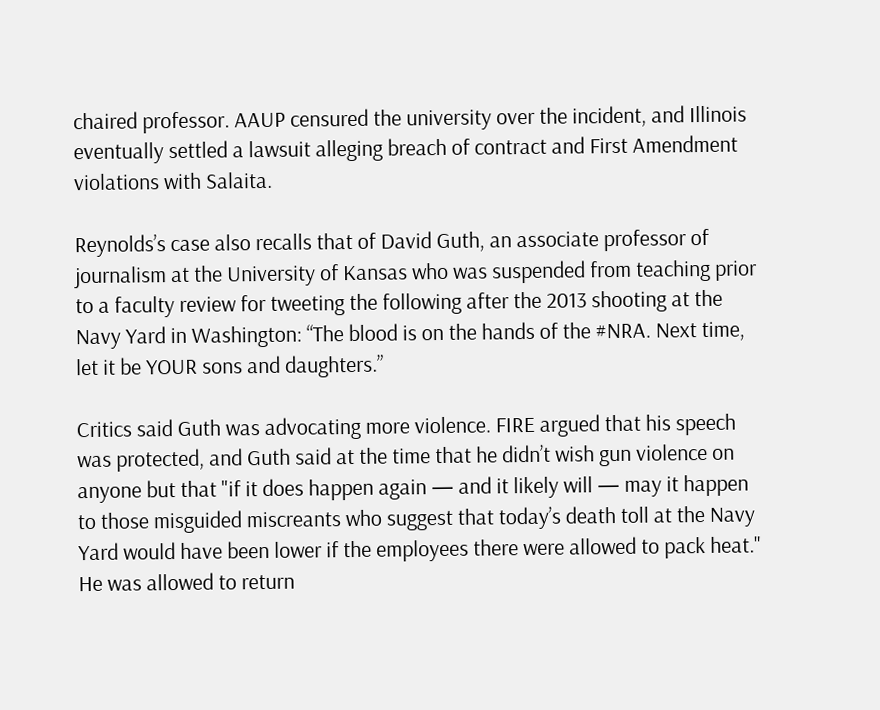chaired professor. AAUP censured the university over the incident, and Illinois eventually settled a lawsuit alleging breach of contract and First Amendment violations with Salaita.

Reynolds’s case also recalls that of David Guth, an associate professor of journalism at the University of Kansas who was suspended from teaching prior to a faculty review for tweeting the following after the 2013 shooting at the Navy Yard in Washington: “The blood is on the hands of the #NRA. Next time, let it be YOUR sons and daughters.”

Critics said Guth was advocating more violence. FIRE argued that his speech was protected, and Guth said at the time that he didn’t wish gun violence on anyone but that "if it does happen again — and it likely will — may it happen to those misguided miscreants who suggest that today’s death toll at the Navy Yard would have been lower if the employees there were allowed to pack heat." He was allowed to return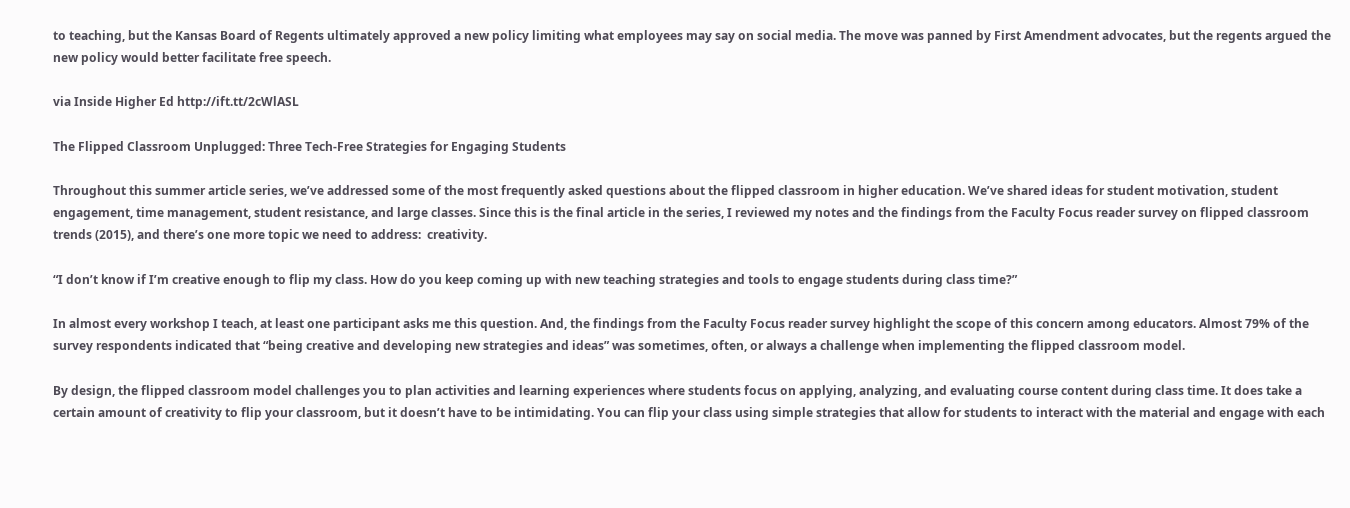to teaching, but the Kansas Board of Regents ultimately approved a new policy limiting what employees may say on social media. The move was panned by First Amendment advocates, but the regents argued the new policy would better facilitate free speech.

via Inside Higher Ed http://ift.tt/2cWlASL

The Flipped Classroom Unplugged: Three Tech-Free Strategies for Engaging Students

Throughout this summer article series, we’ve addressed some of the most frequently asked questions about the flipped classroom in higher education. We’ve shared ideas for student motivation, student engagement, time management, student resistance, and large classes. Since this is the final article in the series, I reviewed my notes and the findings from the Faculty Focus reader survey on flipped classroom trends (2015), and there’s one more topic we need to address:  creativity.

“I don’t know if I’m creative enough to flip my class. How do you keep coming up with new teaching strategies and tools to engage students during class time?”

In almost every workshop I teach, at least one participant asks me this question. And, the findings from the Faculty Focus reader survey highlight the scope of this concern among educators. Almost 79% of the survey respondents indicated that “being creative and developing new strategies and ideas” was sometimes, often, or always a challenge when implementing the flipped classroom model.

By design, the flipped classroom model challenges you to plan activities and learning experiences where students focus on applying, analyzing, and evaluating course content during class time. It does take a certain amount of creativity to flip your classroom, but it doesn’t have to be intimidating. You can flip your class using simple strategies that allow for students to interact with the material and engage with each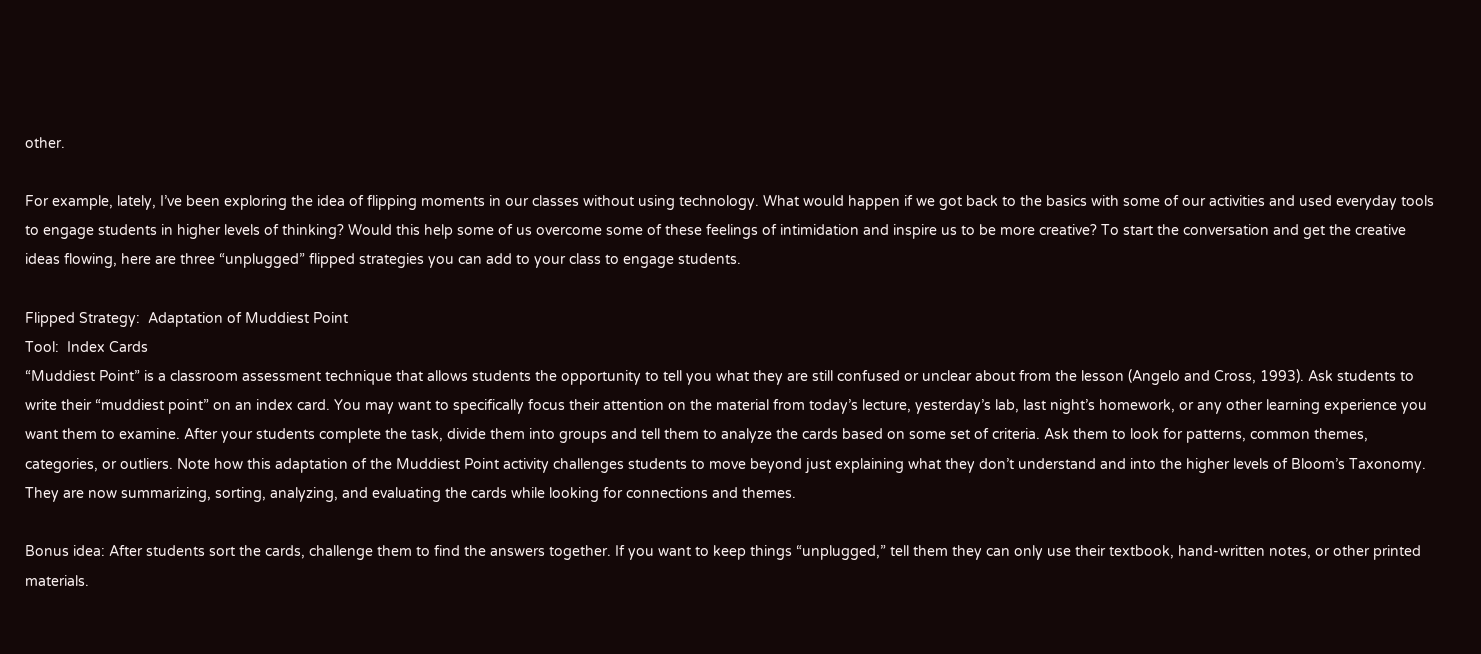other.

For example, lately, I’ve been exploring the idea of flipping moments in our classes without using technology. What would happen if we got back to the basics with some of our activities and used everyday tools to engage students in higher levels of thinking? Would this help some of us overcome some of these feelings of intimidation and inspire us to be more creative? To start the conversation and get the creative ideas flowing, here are three “unplugged” flipped strategies you can add to your class to engage students.

Flipped Strategy:  Adaptation of Muddiest Point
Tool:  Index Cards
“Muddiest Point” is a classroom assessment technique that allows students the opportunity to tell you what they are still confused or unclear about from the lesson (Angelo and Cross, 1993). Ask students to write their “muddiest point” on an index card. You may want to specifically focus their attention on the material from today’s lecture, yesterday’s lab, last night’s homework, or any other learning experience you want them to examine. After your students complete the task, divide them into groups and tell them to analyze the cards based on some set of criteria. Ask them to look for patterns, common themes, categories, or outliers. Note how this adaptation of the Muddiest Point activity challenges students to move beyond just explaining what they don’t understand and into the higher levels of Bloom’s Taxonomy. They are now summarizing, sorting, analyzing, and evaluating the cards while looking for connections and themes.

Bonus idea: After students sort the cards, challenge them to find the answers together. If you want to keep things “unplugged,” tell them they can only use their textbook, hand-written notes, or other printed materials.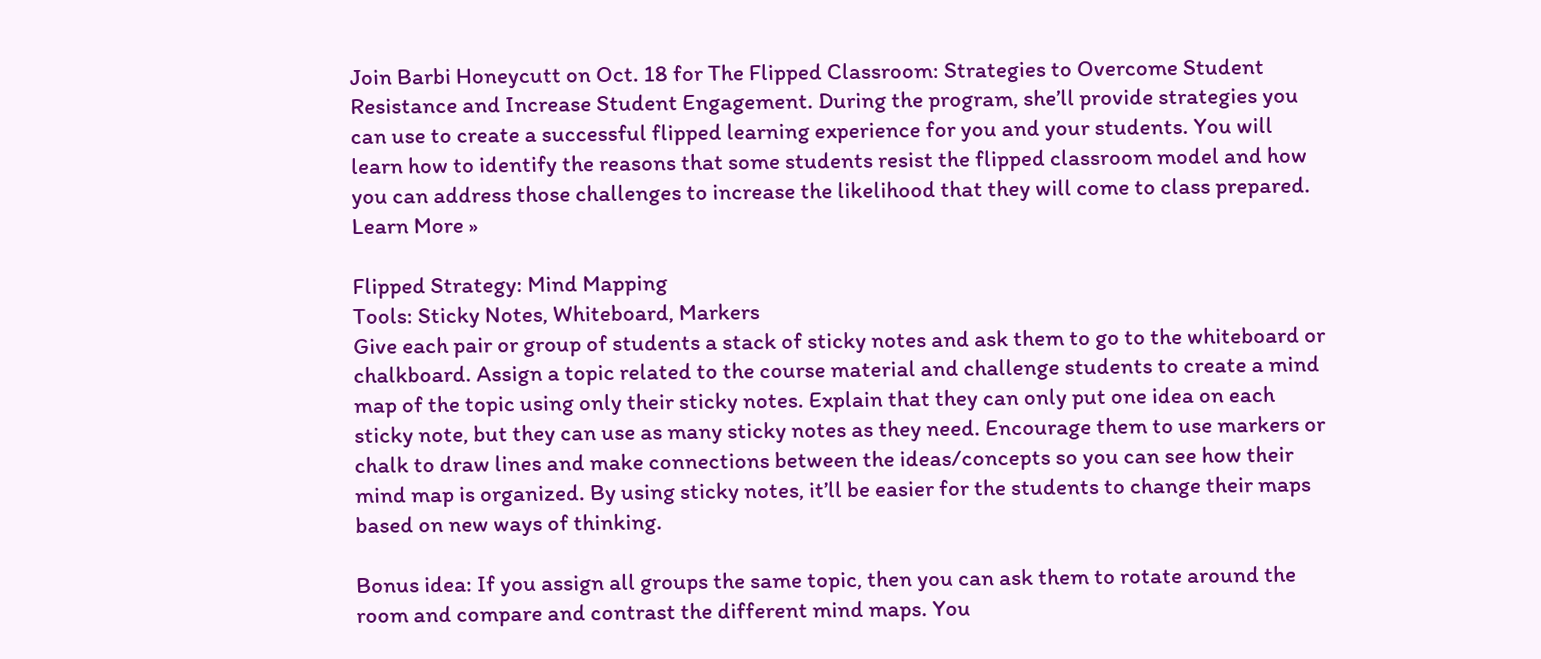Join Barbi Honeycutt on Oct. 18 for The Flipped Classroom: Strategies to Overcome Student Resistance and Increase Student Engagement. During the program, she’ll provide strategies you can use to create a successful flipped learning experience for you and your students. You will learn how to identify the reasons that some students resist the flipped classroom model and how you can address those challenges to increase the likelihood that they will come to class prepared. Learn More »

Flipped Strategy: Mind Mapping
Tools: Sticky Notes, Whiteboard, Markers
Give each pair or group of students a stack of sticky notes and ask them to go to the whiteboard or chalkboard. Assign a topic related to the course material and challenge students to create a mind map of the topic using only their sticky notes. Explain that they can only put one idea on each sticky note, but they can use as many sticky notes as they need. Encourage them to use markers or chalk to draw lines and make connections between the ideas/concepts so you can see how their mind map is organized. By using sticky notes, it’ll be easier for the students to change their maps based on new ways of thinking.

Bonus idea: If you assign all groups the same topic, then you can ask them to rotate around the room and compare and contrast the different mind maps. You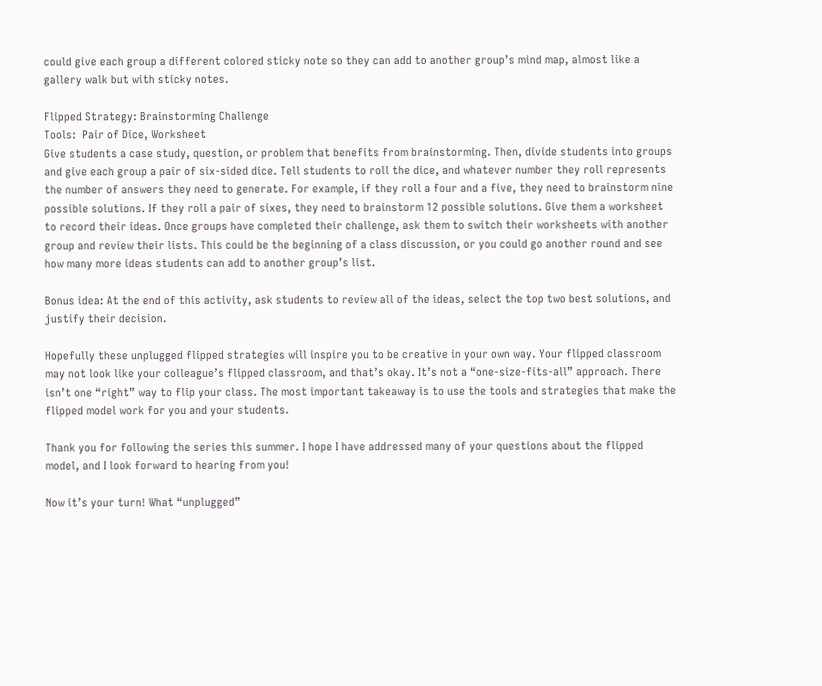could give each group a different colored sticky note so they can add to another group’s mind map, almost like a gallery walk but with sticky notes.

Flipped Strategy: Brainstorming Challenge
Tools:  Pair of Dice, Worksheet
Give students a case study, question, or problem that benefits from brainstorming. Then, divide students into groups and give each group a pair of six-sided dice. Tell students to roll the dice, and whatever number they roll represents the number of answers they need to generate. For example, if they roll a four and a five, they need to brainstorm nine possible solutions. If they roll a pair of sixes, they need to brainstorm 12 possible solutions. Give them a worksheet to record their ideas. Once groups have completed their challenge, ask them to switch their worksheets with another group and review their lists. This could be the beginning of a class discussion, or you could go another round and see how many more ideas students can add to another group’s list.

Bonus idea: At the end of this activity, ask students to review all of the ideas, select the top two best solutions, and justify their decision.

Hopefully these unplugged flipped strategies will inspire you to be creative in your own way. Your flipped classroom may not look like your colleague’s flipped classroom, and that’s okay. It’s not a “one-size-fits-all” approach. There isn’t one “right” way to flip your class. The most important takeaway is to use the tools and strategies that make the flipped model work for you and your students.

Thank you for following the series this summer. I hope I have addressed many of your questions about the flipped model, and I look forward to hearing from you!

Now it’s your turn! What “unplugged”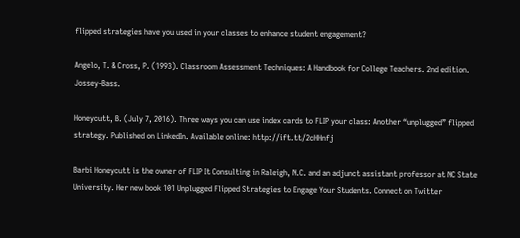flipped strategies have you used in your classes to enhance student engagement?

Angelo, T. & Cross, P. (1993). Classroom Assessment Techniques: A Handbook for College Teachers. 2nd edition. Jossey-Bass.

Honeycutt, B. (July 7, 2016). Three ways you can use index cards to FLIP your class: Another “unplugged” flipped strategy. Published on LinkedIn. Available online: http://ift.tt/2cHHnfj

Barbi Honeycutt is the owner of FLIP It Consulting in Raleigh, N.C. and an adjunct assistant professor at NC State University. Her new book 101 Unplugged Flipped Strategies to Engage Your Students. Connect on Twitter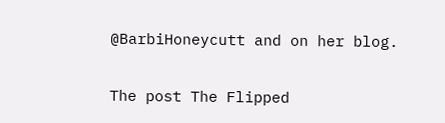@BarbiHoneycutt and on her blog.

The post The Flipped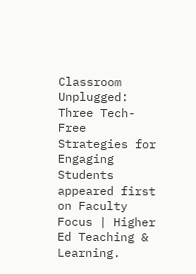Classroom Unplugged: Three Tech-Free Strategies for Engaging Students appeared first on Faculty Focus | Higher Ed Teaching & Learning.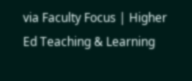via Faculty Focus | Higher Ed Teaching & Learning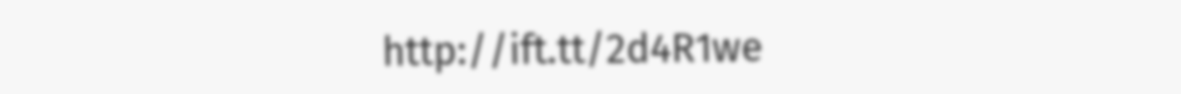http://ift.tt/2d4R1we